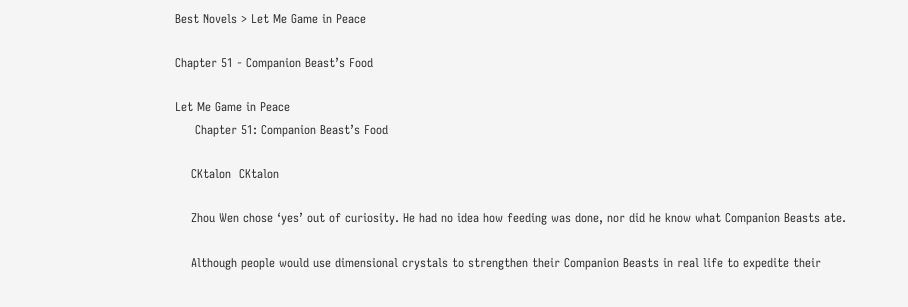Best Novels > Let Me Game in Peace

Chapter 51 - Companion Beast’s Food

Let Me Game in Peace
     Chapter 51: Companion Beast’s Food

    CKtalon  CKtalon

    Zhou Wen chose ‘yes’ out of curiosity. He had no idea how feeding was done, nor did he know what Companion Beasts ate.

    Although people would use dimensional crystals to strengthen their Companion Beasts in real life to expedite their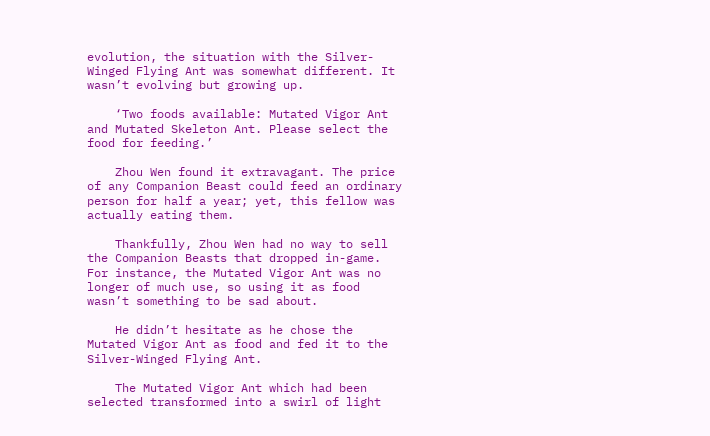evolution, the situation with the Silver-Winged Flying Ant was somewhat different. It wasn’t evolving but growing up.

    ‘Two foods available: Mutated Vigor Ant and Mutated Skeleton Ant. Please select the food for feeding.’

    Zhou Wen found it extravagant. The price of any Companion Beast could feed an ordinary person for half a year; yet, this fellow was actually eating them.

    Thankfully, Zhou Wen had no way to sell the Companion Beasts that dropped in-game. For instance, the Mutated Vigor Ant was no longer of much use, so using it as food wasn’t something to be sad about.

    He didn’t hesitate as he chose the Mutated Vigor Ant as food and fed it to the Silver-Winged Flying Ant.

    The Mutated Vigor Ant which had been selected transformed into a swirl of light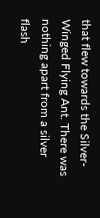that flew towards the Silver-Winged Flying Ant. There was nothing apart from a silver flash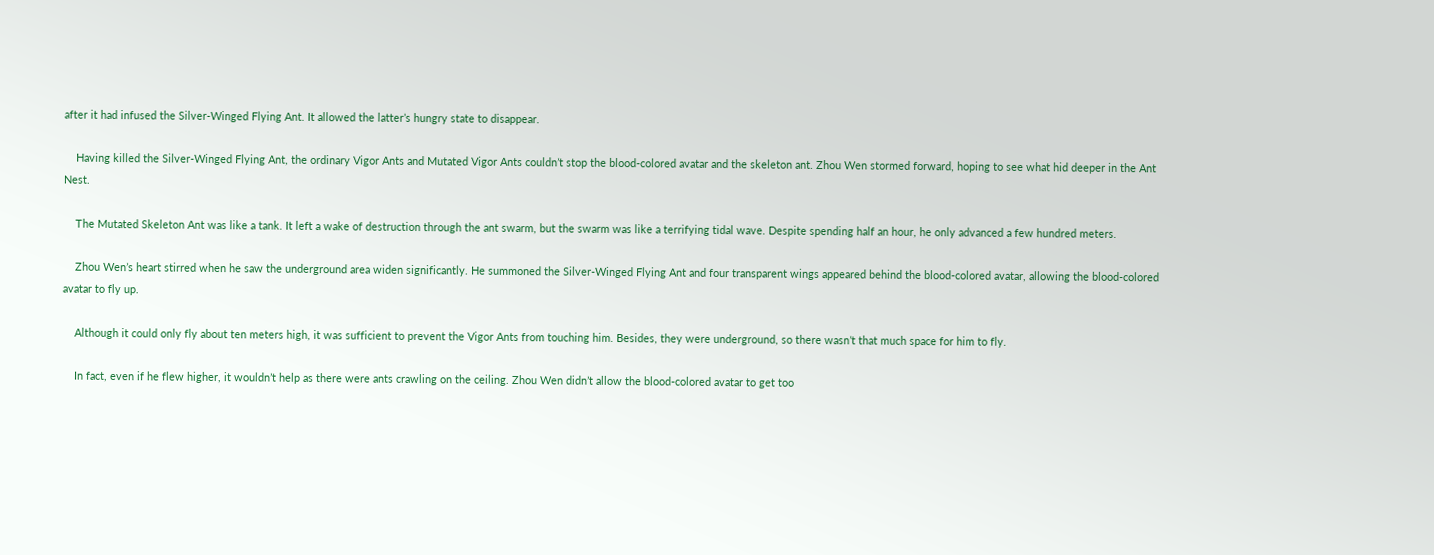after it had infused the Silver-Winged Flying Ant. It allowed the latter’s hungry state to disappear.

    Having killed the Silver-Winged Flying Ant, the ordinary Vigor Ants and Mutated Vigor Ants couldn’t stop the blood-colored avatar and the skeleton ant. Zhou Wen stormed forward, hoping to see what hid deeper in the Ant Nest.

    The Mutated Skeleton Ant was like a tank. It left a wake of destruction through the ant swarm, but the swarm was like a terrifying tidal wave. Despite spending half an hour, he only advanced a few hundred meters.

    Zhou Wen’s heart stirred when he saw the underground area widen significantly. He summoned the Silver-Winged Flying Ant and four transparent wings appeared behind the blood-colored avatar, allowing the blood-colored avatar to fly up.

    Although it could only fly about ten meters high, it was sufficient to prevent the Vigor Ants from touching him. Besides, they were underground, so there wasn’t that much space for him to fly.

    In fact, even if he flew higher, it wouldn’t help as there were ants crawling on the ceiling. Zhou Wen didn’t allow the blood-colored avatar to get too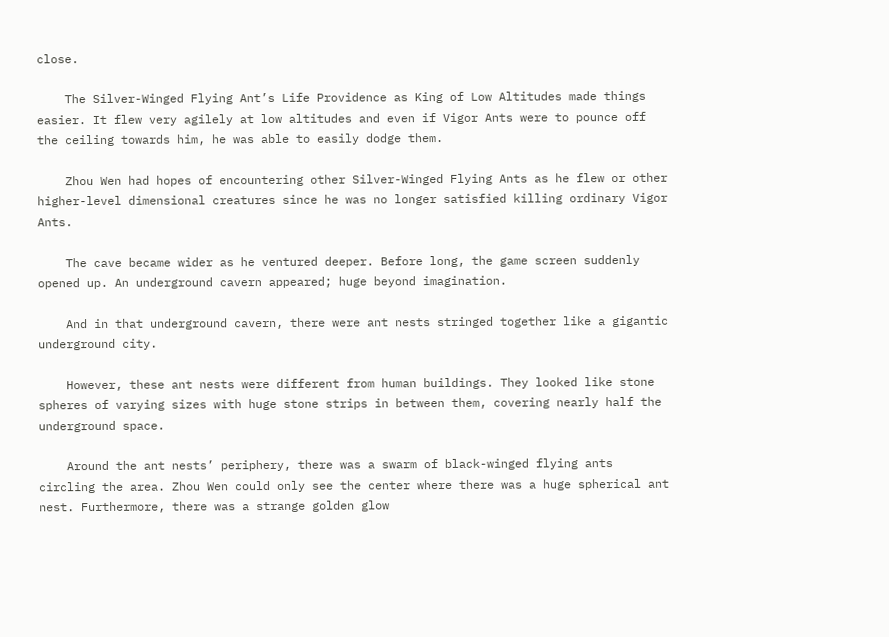close.

    The Silver-Winged Flying Ant’s Life Providence as King of Low Altitudes made things easier. It flew very agilely at low altitudes and even if Vigor Ants were to pounce off the ceiling towards him, he was able to easily dodge them.

    Zhou Wen had hopes of encountering other Silver-Winged Flying Ants as he flew or other higher-level dimensional creatures since he was no longer satisfied killing ordinary Vigor Ants.

    The cave became wider as he ventured deeper. Before long, the game screen suddenly opened up. An underground cavern appeared; huge beyond imagination.

    And in that underground cavern, there were ant nests stringed together like a gigantic underground city.

    However, these ant nests were different from human buildings. They looked like stone spheres of varying sizes with huge stone strips in between them, covering nearly half the underground space.

    Around the ant nests’ periphery, there was a swarm of black-winged flying ants circling the area. Zhou Wen could only see the center where there was a huge spherical ant nest. Furthermore, there was a strange golden glow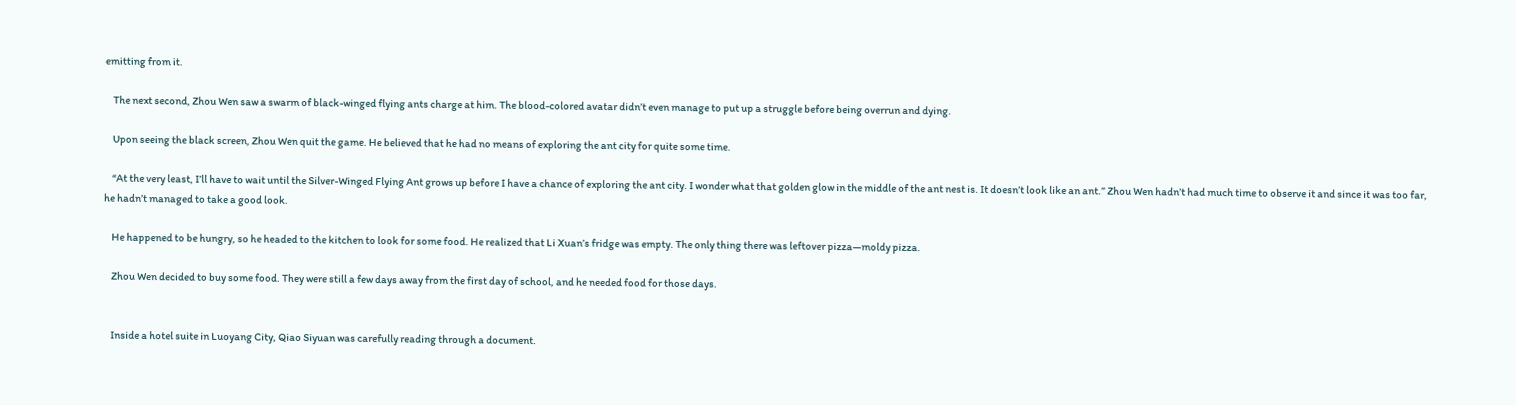emitting from it.

    The next second, Zhou Wen saw a swarm of black-winged flying ants charge at him. The blood-colored avatar didn’t even manage to put up a struggle before being overrun and dying.

    Upon seeing the black screen, Zhou Wen quit the game. He believed that he had no means of exploring the ant city for quite some time.

    “At the very least, I’ll have to wait until the Silver-Winged Flying Ant grows up before I have a chance of exploring the ant city. I wonder what that golden glow in the middle of the ant nest is. It doesn’t look like an ant.” Zhou Wen hadn’t had much time to observe it and since it was too far, he hadn’t managed to take a good look.

    He happened to be hungry, so he headed to the kitchen to look for some food. He realized that Li Xuan’s fridge was empty. The only thing there was leftover pizza—moldy pizza.

    Zhou Wen decided to buy some food. They were still a few days away from the first day of school, and he needed food for those days.


    Inside a hotel suite in Luoyang City, Qiao Siyuan was carefully reading through a document.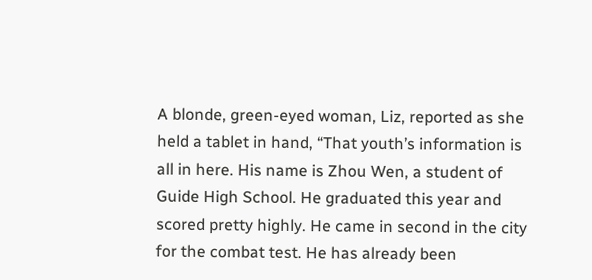A blonde, green-eyed woman, Liz, reported as she held a tablet in hand, “That youth’s information is all in here. His name is Zhou Wen, a student of Guide High School. He graduated this year and scored pretty highly. He came in second in the city for the combat test. He has already been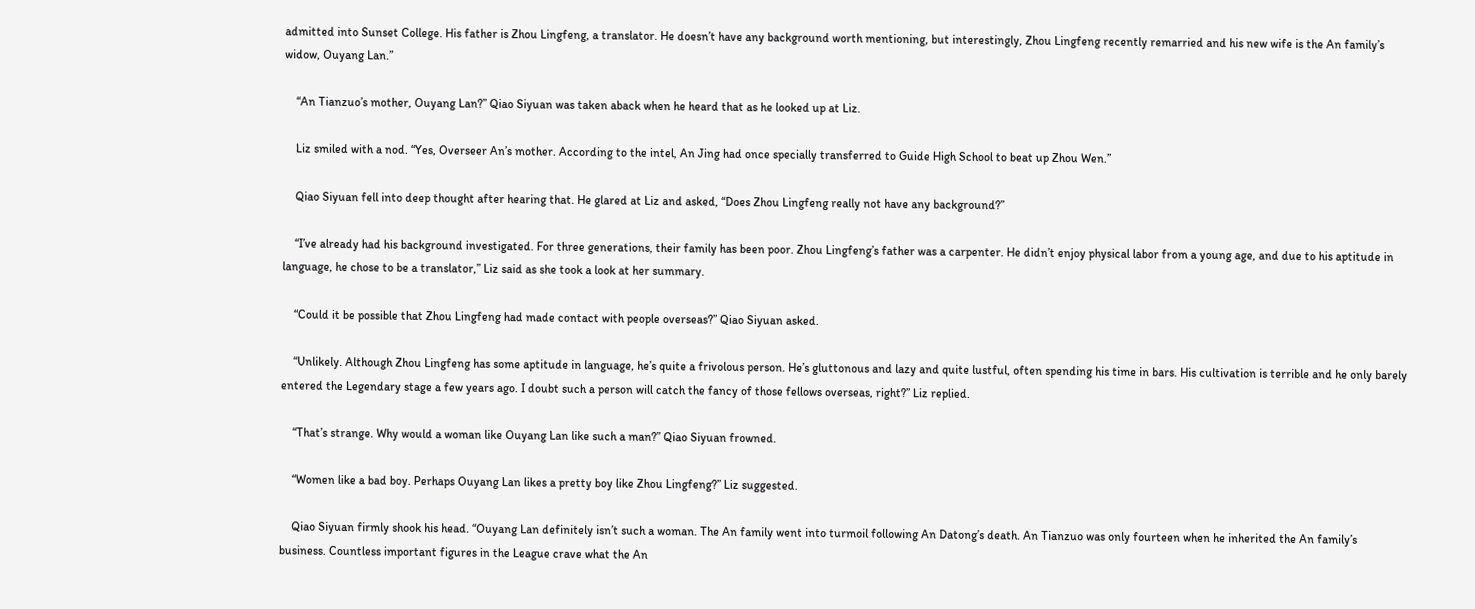admitted into Sunset College. His father is Zhou Lingfeng, a translator. He doesn’t have any background worth mentioning, but interestingly, Zhou Lingfeng recently remarried and his new wife is the An family’s widow, Ouyang Lan.”

    “An Tianzuo’s mother, Ouyang Lan?” Qiao Siyuan was taken aback when he heard that as he looked up at Liz.

    Liz smiled with a nod. “Yes, Overseer An’s mother. According to the intel, An Jing had once specially transferred to Guide High School to beat up Zhou Wen.”

    Qiao Siyuan fell into deep thought after hearing that. He glared at Liz and asked, “Does Zhou Lingfeng really not have any background?”

    “I’ve already had his background investigated. For three generations, their family has been poor. Zhou Lingfeng’s father was a carpenter. He didn’t enjoy physical labor from a young age, and due to his aptitude in language, he chose to be a translator,” Liz said as she took a look at her summary.

    “Could it be possible that Zhou Lingfeng had made contact with people overseas?” Qiao Siyuan asked.

    “Unlikely. Although Zhou Lingfeng has some aptitude in language, he’s quite a frivolous person. He’s gluttonous and lazy and quite lustful, often spending his time in bars. His cultivation is terrible and he only barely entered the Legendary stage a few years ago. I doubt such a person will catch the fancy of those fellows overseas, right?” Liz replied.

    “That’s strange. Why would a woman like Ouyang Lan like such a man?” Qiao Siyuan frowned.

    “Women like a bad boy. Perhaps Ouyang Lan likes a pretty boy like Zhou Lingfeng?” Liz suggested.

    Qiao Siyuan firmly shook his head. “Ouyang Lan definitely isn’t such a woman. The An family went into turmoil following An Datong’s death. An Tianzuo was only fourteen when he inherited the An family’s business. Countless important figures in the League crave what the An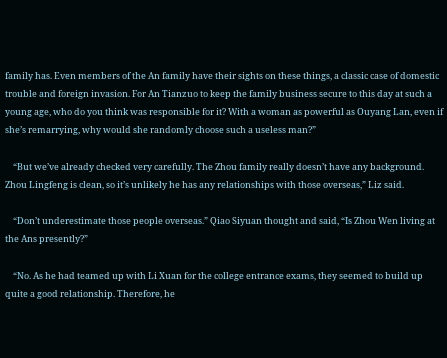family has. Even members of the An family have their sights on these things, a classic case of domestic trouble and foreign invasion. For An Tianzuo to keep the family business secure to this day at such a young age, who do you think was responsible for it? With a woman as powerful as Ouyang Lan, even if she’s remarrying, why would she randomly choose such a useless man?”

    “But we’ve already checked very carefully. The Zhou family really doesn’t have any background. Zhou Lingfeng is clean, so it’s unlikely he has any relationships with those overseas,” Liz said.

    “Don’t underestimate those people overseas.” Qiao Siyuan thought and said, “Is Zhou Wen living at the Ans presently?”

    “No. As he had teamed up with Li Xuan for the college entrance exams, they seemed to build up quite a good relationship. Therefore, he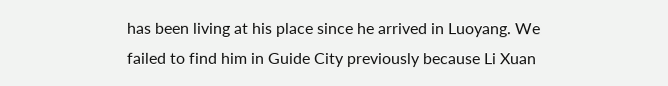has been living at his place since he arrived in Luoyang. We failed to find him in Guide City previously because Li Xuan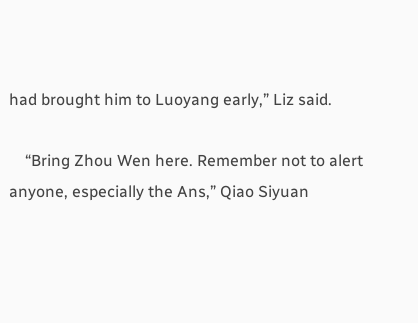had brought him to Luoyang early,” Liz said.

    “Bring Zhou Wen here. Remember not to alert anyone, especially the Ans,” Qiao Siyuan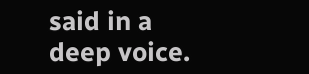said in a deep voice.